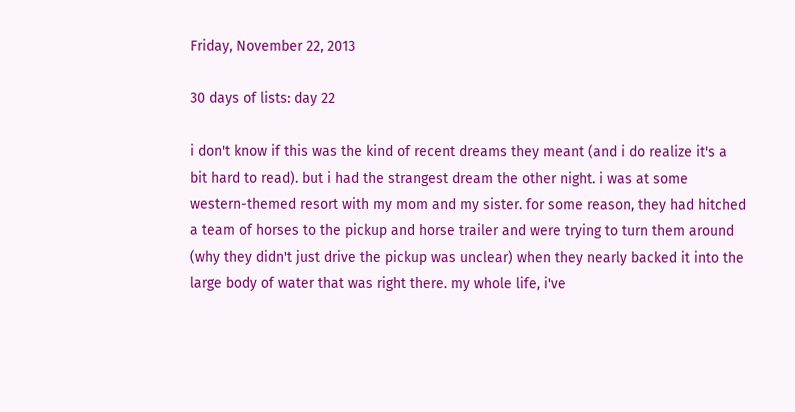Friday, November 22, 2013

30 days of lists: day 22

i don't know if this was the kind of recent dreams they meant (and i do realize it's a bit hard to read). but i had the strangest dream the other night. i was at some western-themed resort with my mom and my sister. for some reason, they had hitched a team of horses to the pickup and horse trailer and were trying to turn them around (why they didn't just drive the pickup was unclear) when they nearly backed it into the large body of water that was right there. my whole life, i've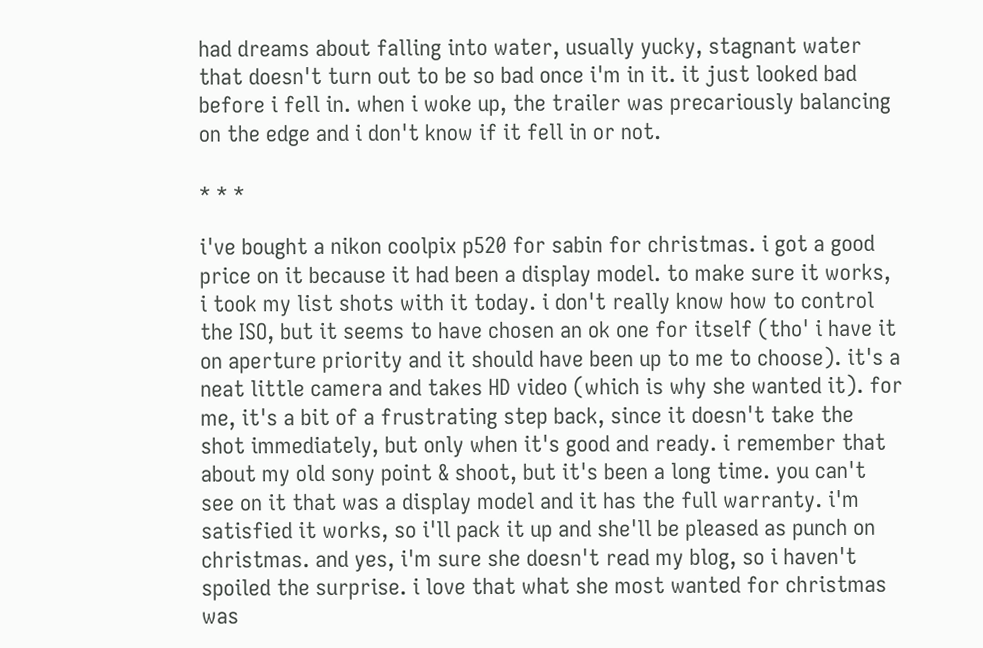had dreams about falling into water, usually yucky, stagnant water that doesn't turn out to be so bad once i'm in it. it just looked bad before i fell in. when i woke up, the trailer was precariously balancing on the edge and i don't know if it fell in or not.

* * *

i've bought a nikon coolpix p520 for sabin for christmas. i got a good price on it because it had been a display model. to make sure it works, i took my list shots with it today. i don't really know how to control the ISO, but it seems to have chosen an ok one for itself (tho' i have it on aperture priority and it should have been up to me to choose). it's a neat little camera and takes HD video (which is why she wanted it). for me, it's a bit of a frustrating step back, since it doesn't take the shot immediately, but only when it's good and ready. i remember that about my old sony point & shoot, but it's been a long time. you can't see on it that was a display model and it has the full warranty. i'm satisfied it works, so i'll pack it up and she'll be pleased as punch on christmas. and yes, i'm sure she doesn't read my blog, so i haven't spoiled the surprise. i love that what she most wanted for christmas was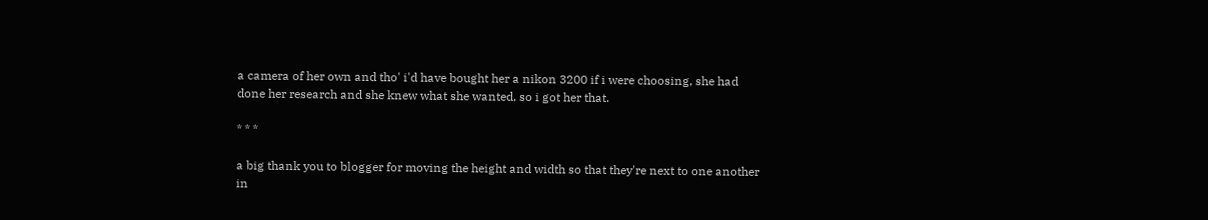a camera of her own and tho' i'd have bought her a nikon 3200 if i were choosing, she had done her research and she knew what she wanted, so i got her that.

* * *

a big thank you to blogger for moving the height and width so that they're next to one another in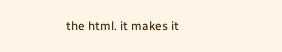the html. it makes it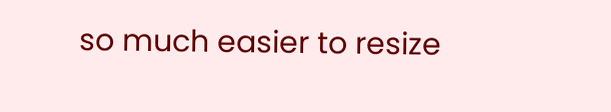so much easier to resize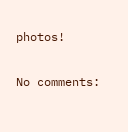photos!

No comments: